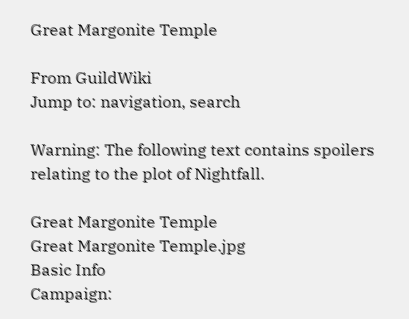Great Margonite Temple

From GuildWiki
Jump to: navigation, search

Warning: The following text contains spoilers relating to the plot of Nightfall.

Great Margonite Temple
Great Margonite Temple.jpg
Basic Info
Campaign: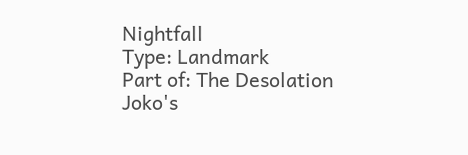Nightfall
Type: Landmark
Part of: The Desolation
Joko's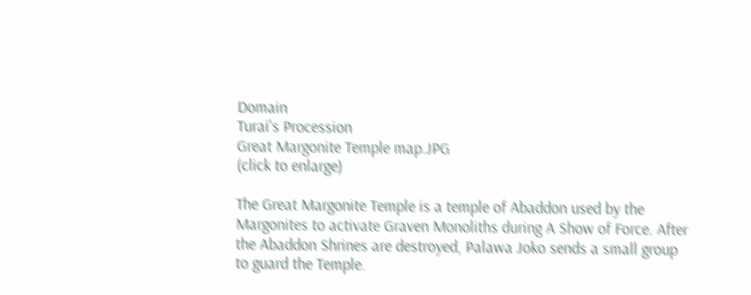Domain
Turai's Procession
Great Margonite Temple map.JPG
(click to enlarge)

The Great Margonite Temple is a temple of Abaddon used by the Margonites to activate Graven Monoliths during A Show of Force. After the Abaddon Shrines are destroyed, Palawa Joko sends a small group to guard the Temple.